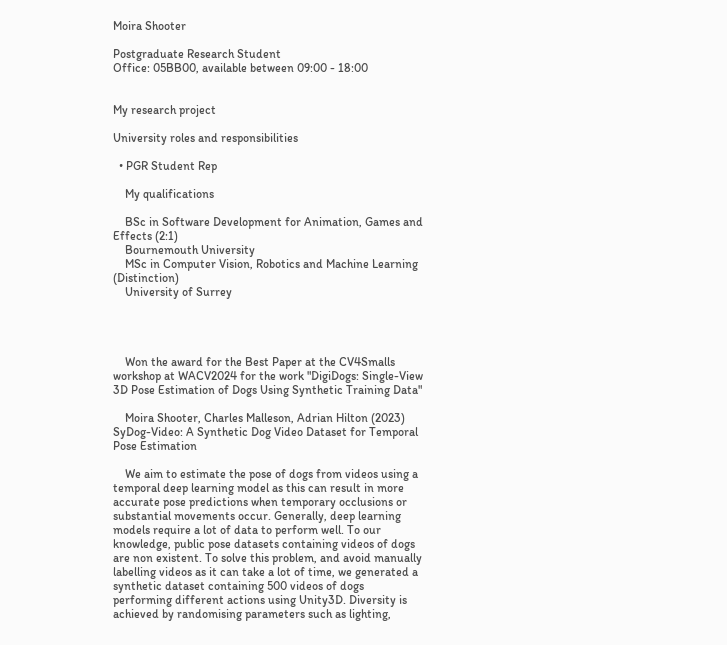Moira Shooter

Postgraduate Research Student
Office: 05BB00, available between 09:00 - 18:00


My research project

University roles and responsibilities

  • PGR Student Rep

    My qualifications

    BSc in Software Development for Animation, Games and Effects (2:1)
    Bournemouth University
    MSc in Computer Vision, Robotics and Machine Learning (Distinction)
    University of Surrey




    Won the award for the Best Paper at the CV4Smalls workshop at WACV2024 for the work "DigiDogs: Single-View 3D Pose Estimation of Dogs Using Synthetic Training Data"

    Moira Shooter, Charles Malleson, Adrian Hilton (2023) SyDog-Video: A Synthetic Dog Video Dataset for Temporal Pose Estimation

    We aim to estimate the pose of dogs from videos using a temporal deep learning model as this can result in more accurate pose predictions when temporary occlusions or substantial movements occur. Generally, deep learning models require a lot of data to perform well. To our knowledge, public pose datasets containing videos of dogs are non existent. To solve this problem, and avoid manually labelling videos as it can take a lot of time, we generated a synthetic dataset containing 500 videos of dogs performing different actions using Unity3D. Diversity is achieved by randomising parameters such as lighting,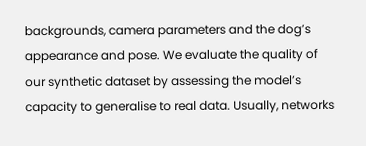backgrounds, camera parameters and the dog’s appearance and pose. We evaluate the quality of our synthetic dataset by assessing the model’s capacity to generalise to real data. Usually, networks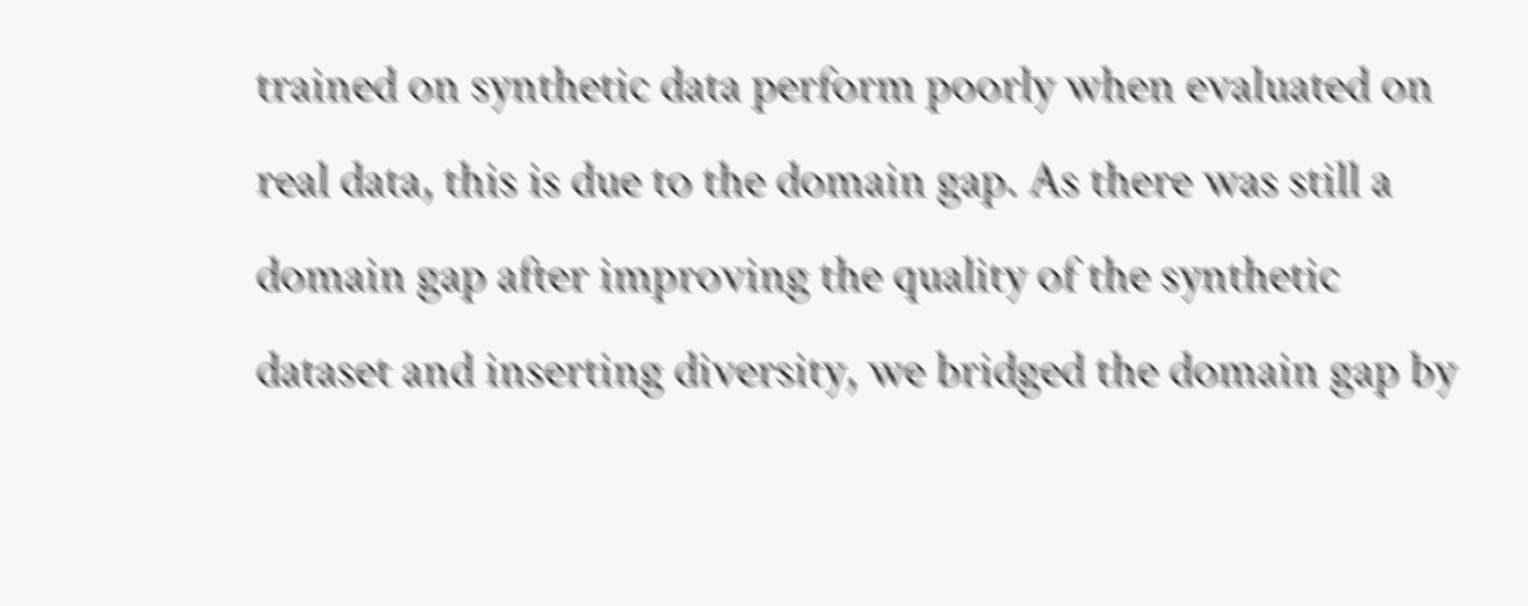trained on synthetic data perform poorly when evaluated on real data, this is due to the domain gap. As there was still a domain gap after improving the quality of the synthetic dataset and inserting diversity, we bridged the domain gap by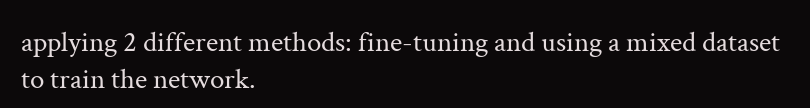applying 2 different methods: fine-tuning and using a mixed dataset to train the network.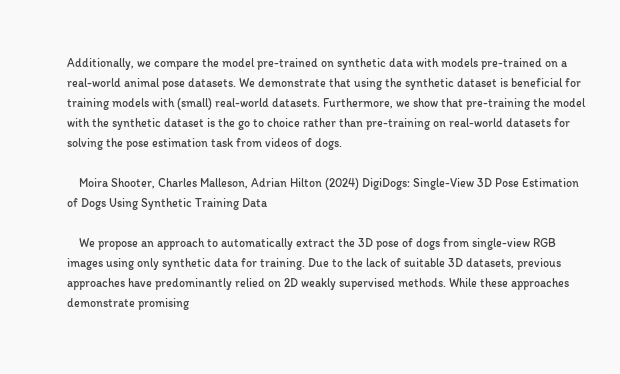Additionally, we compare the model pre-trained on synthetic data with models pre-trained on a real-world animal pose datasets. We demonstrate that using the synthetic dataset is beneficial for training models with (small) real-world datasets. Furthermore, we show that pre-training the model with the synthetic dataset is the go to choice rather than pre-training on real-world datasets for solving the pose estimation task from videos of dogs.

    Moira Shooter, Charles Malleson, Adrian Hilton (2024) DigiDogs: Single-View 3D Pose Estimation of Dogs Using Synthetic Training Data

    We propose an approach to automatically extract the 3D pose of dogs from single-view RGB images using only synthetic data for training. Due to the lack of suitable 3D datasets, previous approaches have predominantly relied on 2D weakly supervised methods. While these approaches demonstrate promising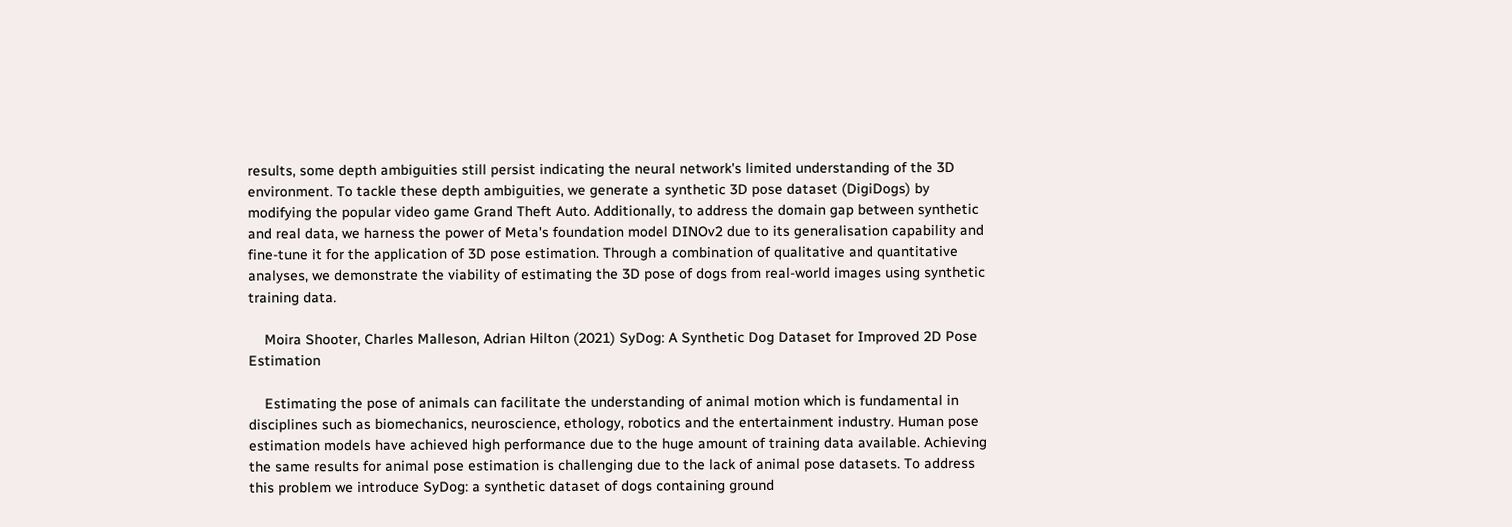results, some depth ambiguities still persist indicating the neural network's limited understanding of the 3D environment. To tackle these depth ambiguities, we generate a synthetic 3D pose dataset (DigiDogs) by modifying the popular video game Grand Theft Auto. Additionally, to address the domain gap between synthetic and real data, we harness the power of Meta's foundation model DINOv2 due to its generalisation capability and fine-tune it for the application of 3D pose estimation. Through a combination of qualitative and quantitative analyses, we demonstrate the viability of estimating the 3D pose of dogs from real-world images using synthetic training data.

    Moira Shooter, Charles Malleson, Adrian Hilton (2021) SyDog: A Synthetic Dog Dataset for Improved 2D Pose Estimation

    Estimating the pose of animals can facilitate the understanding of animal motion which is fundamental in disciplines such as biomechanics, neuroscience, ethology, robotics and the entertainment industry. Human pose estimation models have achieved high performance due to the huge amount of training data available. Achieving the same results for animal pose estimation is challenging due to the lack of animal pose datasets. To address this problem we introduce SyDog: a synthetic dataset of dogs containing ground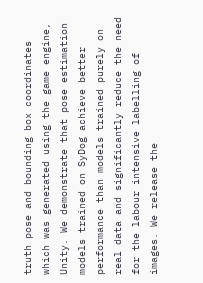truth pose and bounding box coordinates which was generated using the game engine, Unity. We demonstrate that pose estimation models trained on SyDog achieve better performance than models trained purely on real data and significantly reduce the need for the labour intensive labelling of images. We release the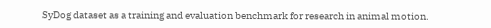SyDog dataset as a training and evaluation benchmark for research in animal motion.